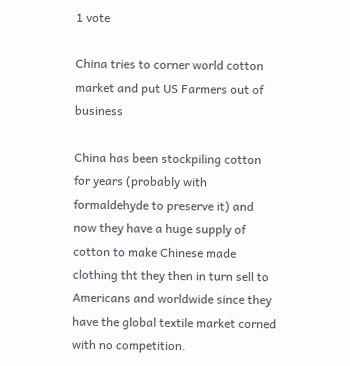1 vote

China tries to corner world cotton market and put US Farmers out of business

China has been stockpiling cotton for years (probably with formaldehyde to preserve it) and now they have a huge supply of cotton to make Chinese made clothing tht they then in turn sell to Americans and worldwide since they have the global textile market corned with no competition.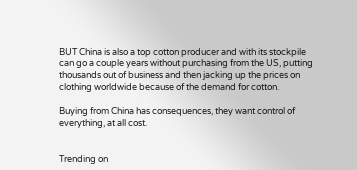BUT China is also a top cotton producer and with its stockpile can go a couple years without purchasing from the US, putting thousands out of business and then jacking up the prices on clothing worldwide because of the demand for cotton.

Buying from China has consequences, they want control of everything, at all cost.


Trending on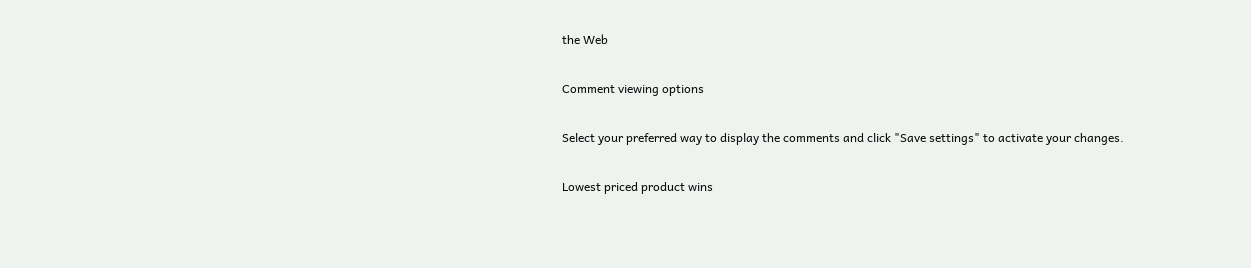the Web

Comment viewing options

Select your preferred way to display the comments and click "Save settings" to activate your changes.

Lowest priced product wins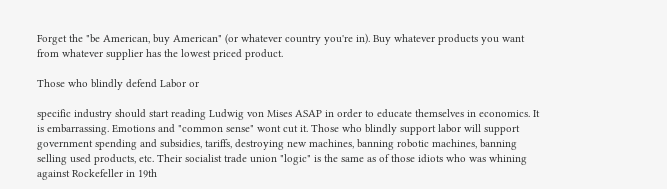Forget the "be American, buy American" (or whatever country you're in). Buy whatever products you want from whatever supplier has the lowest priced product.

Those who blindly defend Labor or

specific industry should start reading Ludwig von Mises ASAP in order to educate themselves in economics. It is embarrassing. Emotions and "common sense" wont cut it. Those who blindly support labor will support government spending and subsidies, tariffs, destroying new machines, banning robotic machines, banning selling used products, etc. Their socialist trade union "logic" is the same as of those idiots who was whining against Rockefeller in 19th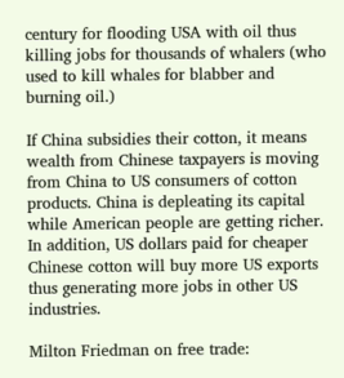century for flooding USA with oil thus killing jobs for thousands of whalers (who used to kill whales for blabber and burning oil.)

If China subsidies their cotton, it means wealth from Chinese taxpayers is moving from China to US consumers of cotton products. China is depleating its capital while American people are getting richer. In addition, US dollars paid for cheaper Chinese cotton will buy more US exports thus generating more jobs in other US industries.

Milton Friedman on free trade: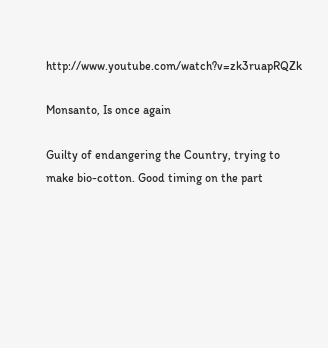http://www.youtube.com/watch?v=zk3ruapRQZk

Monsanto, Is once again

Guilty of endangering the Country, trying to make bio-cotton. Good timing on the part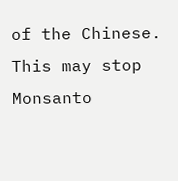of the Chinese. This may stop Monsanto